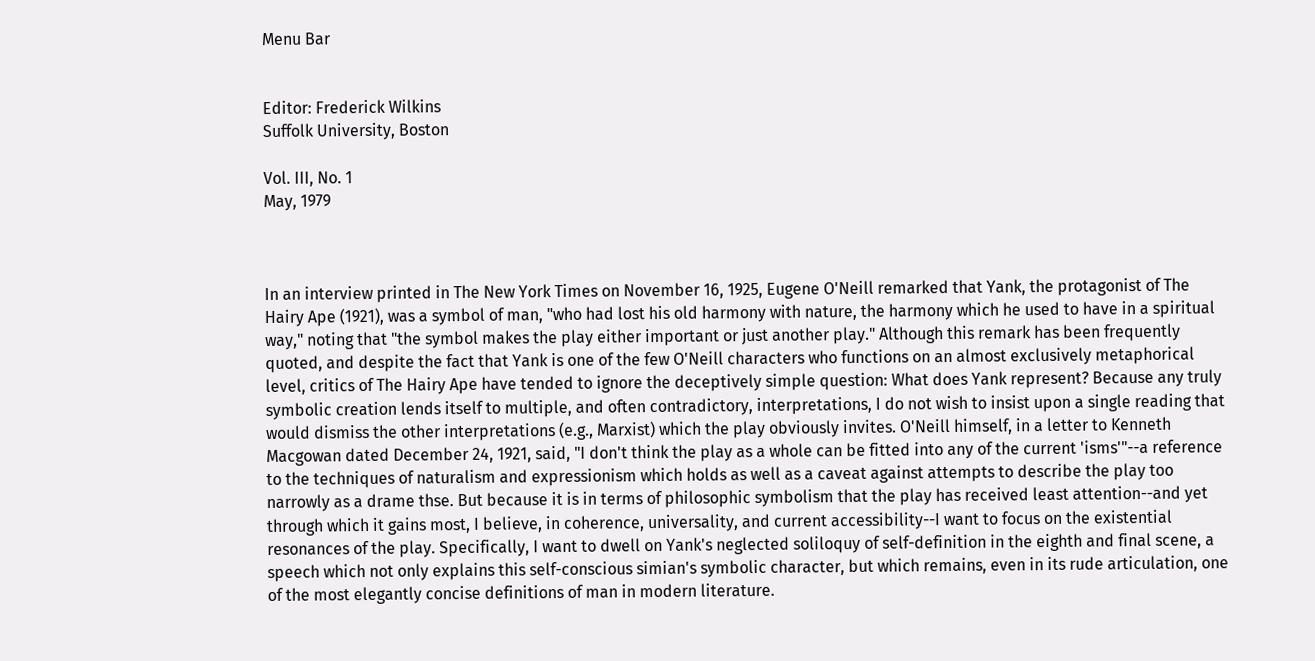Menu Bar


Editor: Frederick Wilkins
Suffolk University, Boston

Vol. III, No. 1
May, 1979



In an interview printed in The New York Times on November 16, 1925, Eugene O'Neill remarked that Yank, the protagonist of The Hairy Ape (1921), was a symbol of man, "who had lost his old harmony with nature, the harmony which he used to have in a spiritual way," noting that "the symbol makes the play either important or just another play." Although this remark has been frequently quoted, and despite the fact that Yank is one of the few O'Neill characters who functions on an almost exclusively metaphorical level, critics of The Hairy Ape have tended to ignore the deceptively simple question: What does Yank represent? Because any truly symbolic creation lends itself to multiple, and often contradictory, interpretations, I do not wish to insist upon a single reading that would dismiss the other interpretations (e.g., Marxist) which the play obviously invites. O'Neill himself, in a letter to Kenneth Macgowan dated December 24, 1921, said, "I don't think the play as a whole can be fitted into any of the current 'isms'"--a reference to the techniques of naturalism and expressionism which holds as well as a caveat against attempts to describe the play too narrowly as a drame thse. But because it is in terms of philosophic symbolism that the play has received least attention--and yet through which it gains most, I believe, in coherence, universality, and current accessibility--I want to focus on the existential resonances of the play. Specifically, I want to dwell on Yank's neglected soliloquy of self-definition in the eighth and final scene, a speech which not only explains this self-conscious simian's symbolic character, but which remains, even in its rude articulation, one of the most elegantly concise definitions of man in modern literature.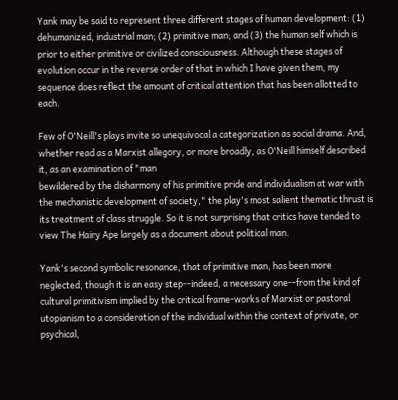Yank may be said to represent three different stages of human development: (1) dehumanized, industrial man; (2) primitive man; and (3) the human self which is prior to either primitive or civilized consciousness. Although these stages of evolution occur in the reverse order of that in which I have given them, my sequence does reflect the amount of critical attention that has been allotted to each.

Few of O'Neill's plays invite so unequivocal a categorization as social drama. And, whether read as a Marxist allegory, or more broadly, as O'Neill himself described it, as an examination of "man
bewildered by the disharmony of his primitive pride and individualism at war with the mechanistic development of society," the play's most salient thematic thrust is its treatment of class struggle. So it is not surprising that critics have tended to view The Hairy Ape largely as a document about political man.

Yank's second symbolic resonance, that of primitive man, has been more neglected, though it is an easy step--indeed, a necessary one--from the kind of cultural primitivism implied by the critical frame-works of Marxist or pastoral utopianism to a consideration of the individual within the context of private, or psychical,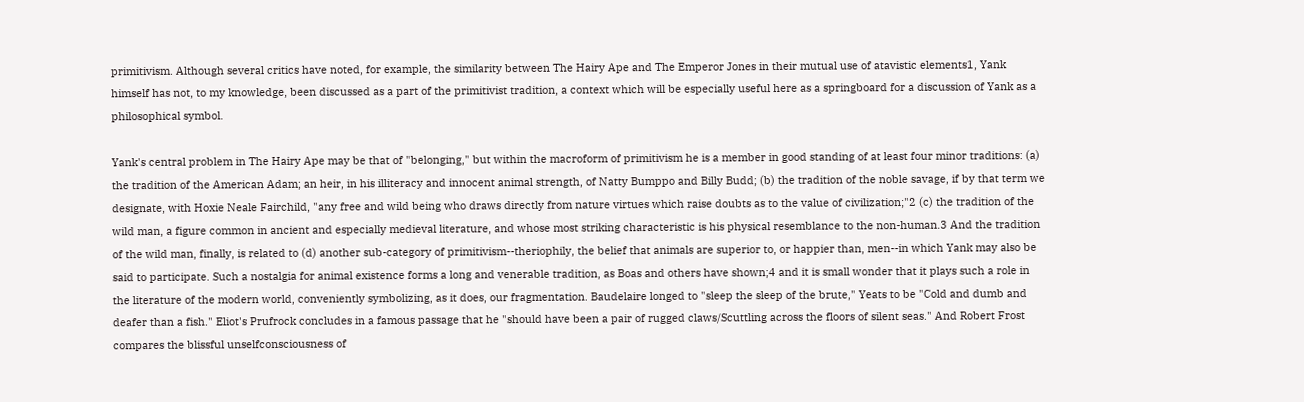primitivism. Although several critics have noted, for example, the similarity between The Hairy Ape and The Emperor Jones in their mutual use of atavistic elements1, Yank himself has not, to my knowledge, been discussed as a part of the primitivist tradition, a context which will be especially useful here as a springboard for a discussion of Yank as a philosophical symbol.

Yank's central problem in The Hairy Ape may be that of "belonging," but within the macroform of primitivism he is a member in good standing of at least four minor traditions: (a) the tradition of the American Adam; an heir, in his illiteracy and innocent animal strength, of Natty Bumppo and Billy Budd; (b) the tradition of the noble savage, if by that term we designate, with Hoxie Neale Fairchild, "any free and wild being who draws directly from nature virtues which raise doubts as to the value of civilization;"2 (c) the tradition of the wild man, a figure common in ancient and especially medieval literature, and whose most striking characteristic is his physical resemblance to the non-human.3 And the tradition of the wild man, finally, is related to (d) another sub-category of primitivism--theriophily, the belief that animals are superior to, or happier than, men--in which Yank may also be said to participate. Such a nostalgia for animal existence forms a long and venerable tradition, as Boas and others have shown;4 and it is small wonder that it plays such a role in the literature of the modern world, conveniently symbolizing, as it does, our fragmentation. Baudelaire longed to "sleep the sleep of the brute," Yeats to be "Cold and dumb and deafer than a fish." Eliot's Prufrock concludes in a famous passage that he "should have been a pair of rugged claws/Scuttling across the floors of silent seas." And Robert Frost compares the blissful unselfconsciousness of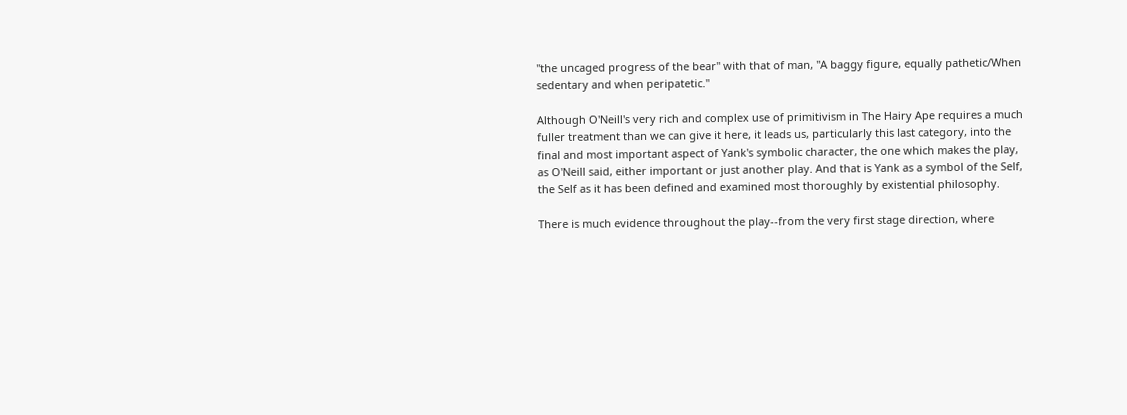"the uncaged progress of the bear" with that of man, "A baggy figure, equally pathetic/When sedentary and when peripatetic."

Although O'Neill's very rich and complex use of primitivism in The Hairy Ape requires a much fuller treatment than we can give it here, it leads us, particularly this last category, into the final and most important aspect of Yank's symbolic character, the one which makes the play, as O'Neill said, either important or just another play. And that is Yank as a symbol of the Self, the Self as it has been defined and examined most thoroughly by existential philosophy.

There is much evidence throughout the play--from the very first stage direction, where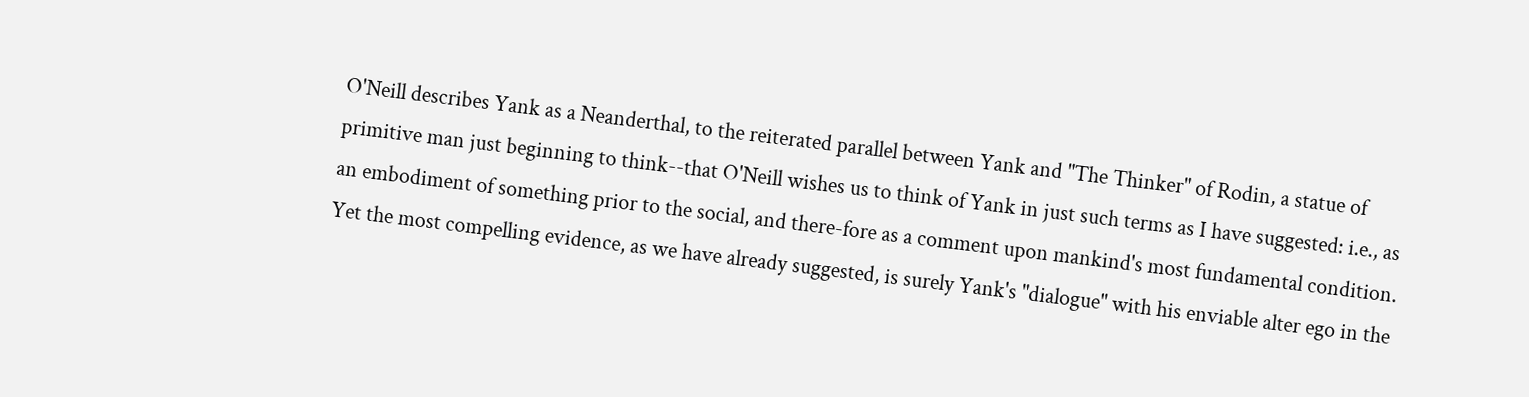O'Neill describes Yank as a Neanderthal, to the reiterated parallel between Yank and "The Thinker" of Rodin, a statue of primitive man just beginning to think--that O'Neill wishes us to think of Yank in just such terms as I have suggested: i.e., as an embodiment of something prior to the social, and there-fore as a comment upon mankind's most fundamental condition. Yet the most compelling evidence, as we have already suggested, is surely Yank's "dialogue" with his enviable alter ego in the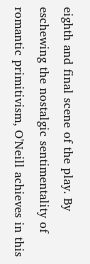eighth and final scene of the play. By eschewing the nostalgic sentimentality of romantic primitivism, O'Neill achieves in this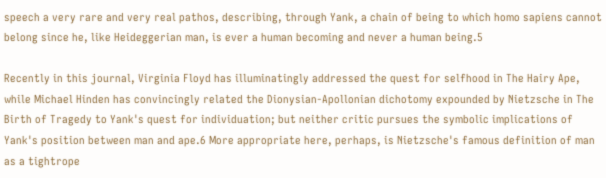speech a very rare and very real pathos, describing, through Yank, a chain of being to which homo sapiens cannot belong since he, like Heideggerian man, is ever a human becoming and never a human being.5

Recently in this journal, Virginia Floyd has illuminatingly addressed the quest for selfhood in The Hairy Ape, while Michael Hinden has convincingly related the Dionysian-Apollonian dichotomy expounded by Nietzsche in The Birth of Tragedy to Yank's quest for individuation; but neither critic pursues the symbolic implications of Yank's position between man and ape.6 More appropriate here, perhaps, is Nietzsche's famous definition of man as a tightrope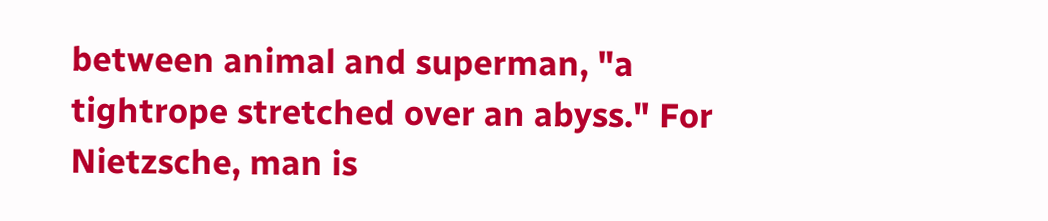between animal and superman, "a tightrope stretched over an abyss." For Nietzsche, man is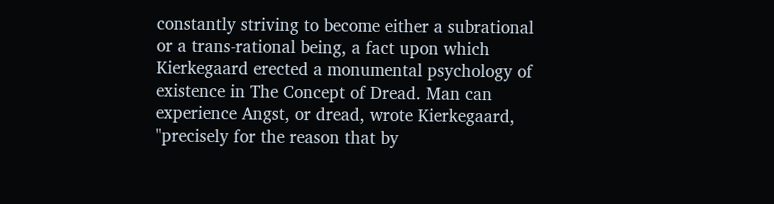constantly striving to become either a subrational or a trans-rational being, a fact upon which Kierkegaard erected a monumental psychology of existence in The Concept of Dread. Man can experience Angst, or dread, wrote Kierkegaard, "precisely for the reason that by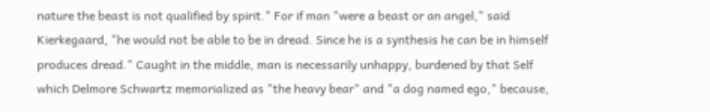nature the beast is not qualified by spirit." For if man "were a beast or an angel," said Kierkegaard, "he would not be able to be in dread. Since he is a synthesis he can be in himself produces dread." Caught in the middle, man is necessarily unhappy, burdened by that Self which Delmore Schwartz memorialized as "the heavy bear" and "a dog named ego," because,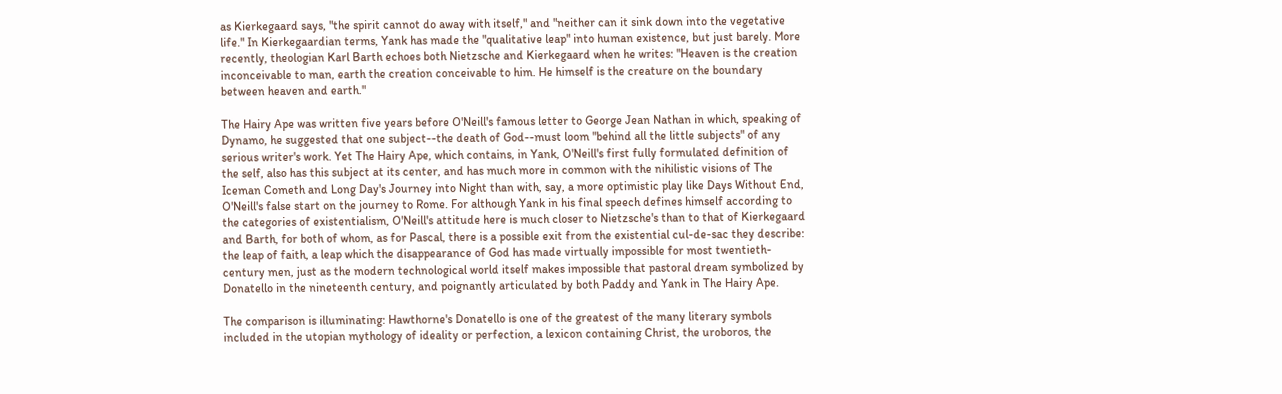as Kierkegaard says, "the spirit cannot do away with itself," and "neither can it sink down into the vegetative life." In Kierkegaardian terms, Yank has made the "qualitative leap" into human existence, but just barely. More recently, theologian Karl Barth echoes both Nietzsche and Kierkegaard when he writes: "Heaven is the creation inconceivable to man, earth the creation conceivable to him. He himself is the creature on the boundary between heaven and earth."

The Hairy Ape was written five years before O'Neill's famous letter to George Jean Nathan in which, speaking of Dynamo, he suggested that one subject--the death of God--must loom "behind all the little subjects" of any serious writer's work. Yet The Hairy Ape, which contains, in Yank, O'Neill's first fully formulated definition of the self, also has this subject at its center, and has much more in common with the nihilistic visions of The Iceman Cometh and Long Day's Journey into Night than with, say, a more optimistic play like Days Without End, O'Neill's false start on the journey to Rome. For although Yank in his final speech defines himself according to the categories of existentialism, O'Neill's attitude here is much closer to Nietzsche's than to that of Kierkegaard and Barth, for both of whom, as for Pascal, there is a possible exit from the existential cul-de-sac they describe: the leap of faith, a leap which the disappearance of God has made virtually impossible for most twentieth-century men, just as the modern technological world itself makes impossible that pastoral dream symbolized by Donatello in the nineteenth century, and poignantly articulated by both Paddy and Yank in The Hairy Ape.

The comparison is illuminating: Hawthorne's Donatello is one of the greatest of the many literary symbols included in the utopian mythology of ideality or perfection, a lexicon containing Christ, the uroboros, the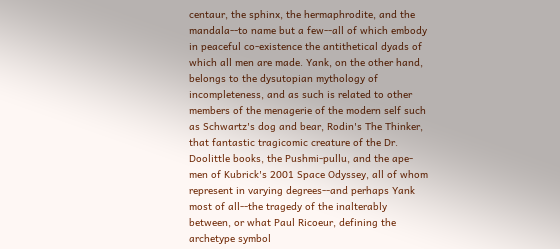centaur, the sphinx, the hermaphrodite, and the mandala--to name but a few--all of which embody in peaceful co-existence the antithetical dyads of which all men are made. Yank, on the other hand, belongs to the dysutopian mythology of incompleteness, and as such is related to other members of the menagerie of the modern self such as Schwartz's dog and bear, Rodin's The Thinker, that fantastic tragicomic creature of the Dr. Doolittle books, the Pushmi-pullu, and the ape-men of Kubrick's 2001 Space Odyssey, all of whom represent in varying degrees--and perhaps Yank most of all--the tragedy of the inalterably between, or what Paul Ricoeur, defining the archetype symbol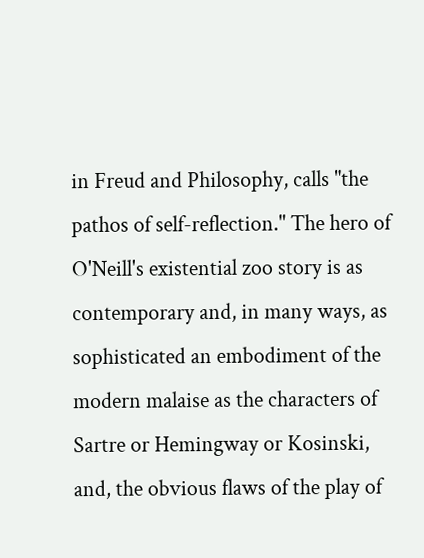in Freud and Philosophy, calls "the pathos of self-reflection." The hero of O'Neill's existential zoo story is as contemporary and, in many ways, as sophisticated an embodiment of the modern malaise as the characters of Sartre or Hemingway or Kosinski, and, the obvious flaws of the play of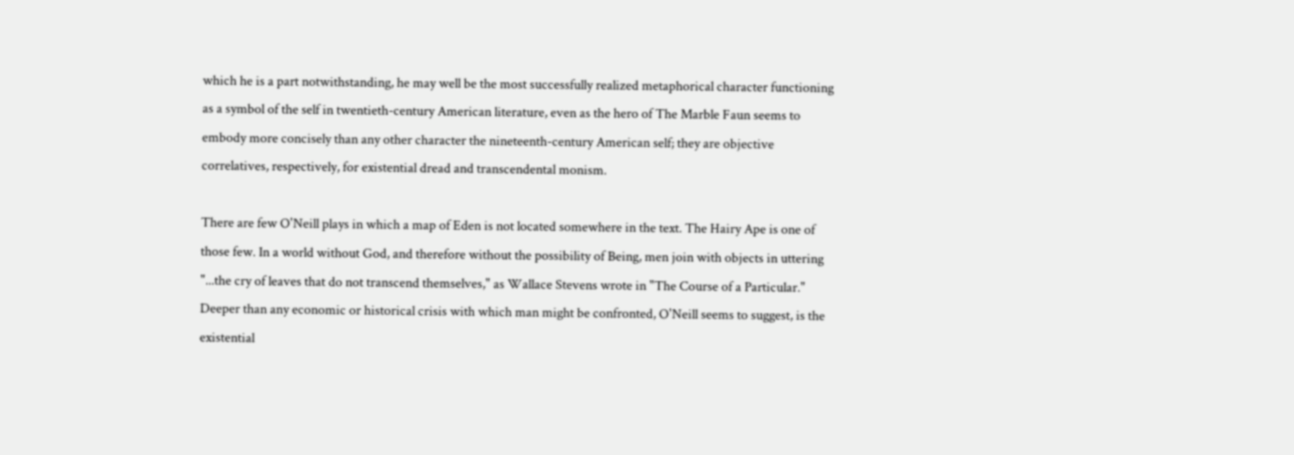which he is a part notwithstanding, he may well be the most successfully realized metaphorical character functioning as a symbol of the self in twentieth-century American literature, even as the hero of The Marble Faun seems to embody more concisely than any other character the nineteenth-century American self; they are objective correlatives, respectively, for existential dread and transcendental monism.

There are few O'Neill plays in which a map of Eden is not located somewhere in the text. The Hairy Ape is one of those few. In a world without God, and therefore without the possibility of Being, men join with objects in uttering "...the cry of leaves that do not transcend themselves," as Wallace Stevens wrote in "The Course of a Particular." Deeper than any economic or historical crisis with which man might be confronted, O'Neill seems to suggest, is the existential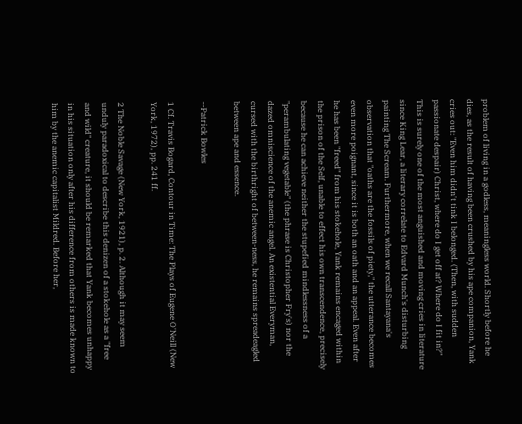problem of living in a godless, meaningless world. Shortly before he dies, as the result of having been crushed by his ape companion, Yank cries out: "Even him didn't tink I belonged. (Then, with sudden passionate despair) Christ, where do I get off at? Where do I fit in?" This is surely one of the most anguished and moving cries in literature since King Lear, a literary correlate to Edvard Munch's disturbing painting The Scream. Furthermore, when we recall Santayana's observation that "oaths are the fossils of piety," the utterance becomes even more poignant, since it is both an oath and an appeal. Even after he has been "freed" from his stokehole, Yank remains encaged within the prison of the Self, unable to effect his own transcendence, precisely because he can achieve neither the stupefied mindlessness of a "perambulating vegetable" (the phrase is Christopher Fry's) nor the dazed omniscience of the anemic angel. An existential Everyman, cursed with the birthright of between-ness, he remains spreadeagled between ape and essence.

--Patrick Bowles

1 Cf. Travis Bogard, Contour in Time: The Plays of Eugene O'Neill (New York, 1972), pp. 241 ff.

2 The Noble Savage (New York, 1921), p. 2. Although it may seem unduly paradoxical to describe this denizen of a stokehole as a "free and wild" creature, it should be remarked that Yank becomes unhappy in his situation only after his difference from others is made known to him by the anemic capitalist Mildred. Before her,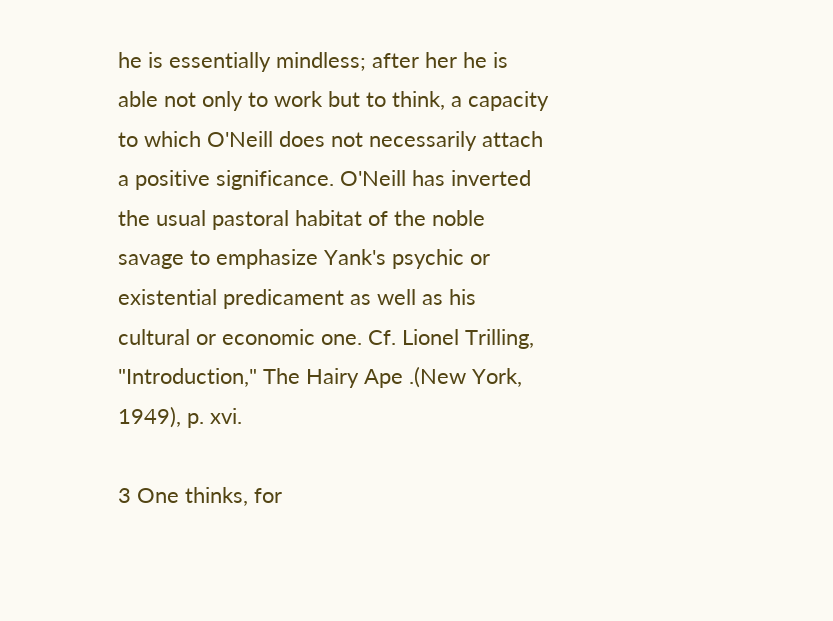he is essentially mindless; after her he is able not only to work but to think, a capacity to which O'Neill does not necessarily attach a positive significance. O'Neill has inverted the usual pastoral habitat of the noble savage to emphasize Yank's psychic or existential predicament as well as his cultural or economic one. Cf. Lionel Trilling, "Introduction," The Hairy Ape .(New York, 1949), p. xvi.

3 One thinks, for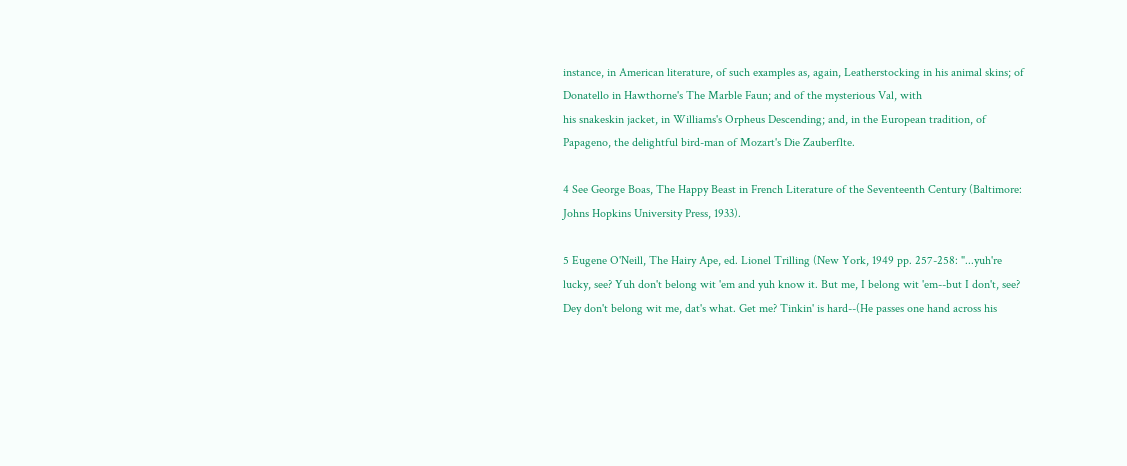instance, in American literature, of such examples as, again, Leatherstocking in his animal skins; of Donatello in Hawthorne's The Marble Faun; and of the mysterious Val, with
his snakeskin jacket, in Williams's Orpheus Descending; and, in the European tradition, of Papageno, the delightful bird-man of Mozart's Die Zauberflte.

4 See George Boas, The Happy Beast in French Literature of the Seventeenth Century (Baltimore: Johns Hopkins University Press, 1933).

5 Eugene O'Neill, The Hairy Ape, ed. Lionel Trilling (New York, 1949 pp. 257-258: "...yuh're lucky, see? Yuh don't belong wit 'em and yuh know it. But me, I belong wit 'em--but I don't, see? Dey don't belong wit me, dat's what. Get me? Tinkin' is hard--(He passes one hand across his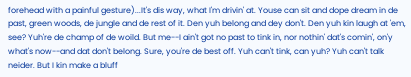forehead with a painful gesture)...It's dis way, what I'm drivin' at. Youse can sit and dope dream in de past, green woods, de jungle and de rest of it. Den yuh belong and dey don't. Den yuh kin laugh at 'em, see? Yuh're de champ of de woild. But me--I ain't got no past to tink in, nor nothin' dat's comin', on'y what's now--and dat don't belong. Sure, you're de best off. Yuh can't tink, can yuh? Yuh can't talk neider. But I kin make a bluff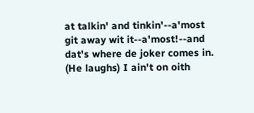at talkin' and tinkin'--a'most git away wit it--a'most!--and dat's where de joker comes in. (He laughs) I ain't on oith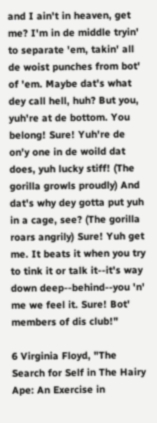and I ain't in heaven, get me? I'm in de middle tryin' to separate 'em, takin' all de woist punches from bot' of 'em. Maybe dat's what dey call hell, huh? But you, yuh're at de bottom. You belong! Sure! Yuh're de on'y one in de woild dat does, yuh lucky stiff! (The gorilla growls proudly) And dat's why dey gotta put yuh in a cage, see? (The gorilla roars angrily) Sure! Yuh get me. It beats it when you try to tink it or talk it--it's way down deep--behind--you 'n' me we feel it. Sure! Bot' members of dis club!"

6 Virginia Floyd, "The Search for Self in The Hairy Ape: An Exercise in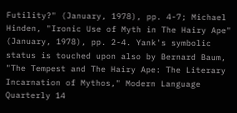Futility?" (January, 1978), pp. 4-7; Michael Hinden, "Ironic Use of Myth in The Hairy Ape" (January, 1978), pp. 2-4. Yank's symbolic status is touched upon also by Bernard Baum, "The Tempest and The Hairy Ape: The Literary Incarnation of Mythos," Modern Language Quarterly 14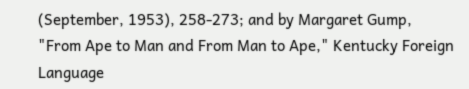(September, 1953), 258-273; and by Margaret Gump, "From Ape to Man and From Man to Ape," Kentucky Foreign Language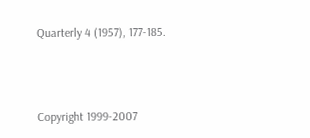Quarterly 4 (1957), 177-185.



Copyright 1999-2007